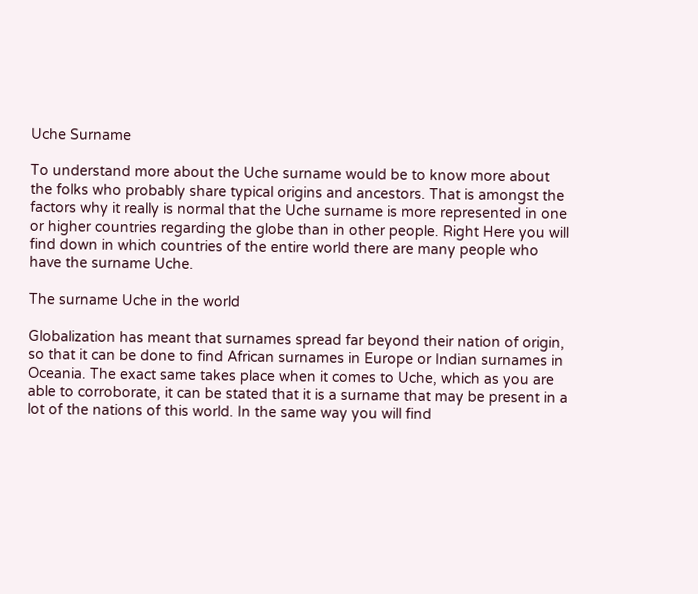Uche Surname

To understand more about the Uche surname would be to know more about the folks who probably share typical origins and ancestors. That is amongst the factors why it really is normal that the Uche surname is more represented in one or higher countries regarding the globe than in other people. Right Here you will find down in which countries of the entire world there are many people who have the surname Uche.

The surname Uche in the world

Globalization has meant that surnames spread far beyond their nation of origin, so that it can be done to find African surnames in Europe or Indian surnames in Oceania. The exact same takes place when it comes to Uche, which as you are able to corroborate, it can be stated that it is a surname that may be present in a lot of the nations of this world. In the same way you will find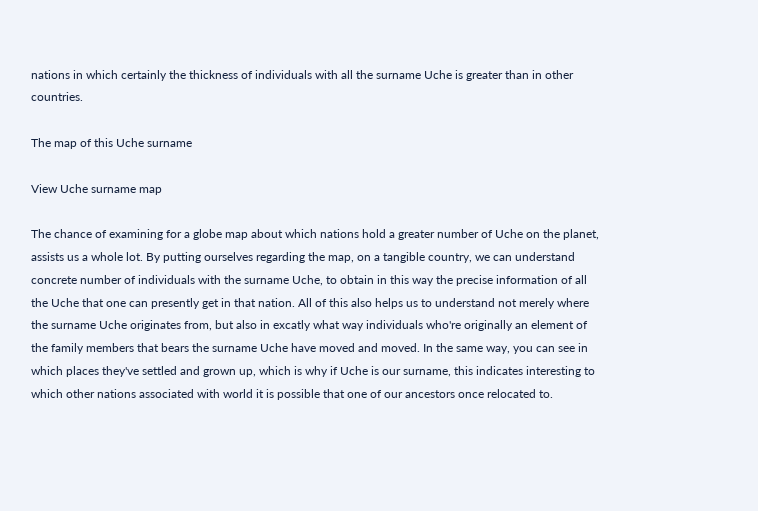nations in which certainly the thickness of individuals with all the surname Uche is greater than in other countries.

The map of this Uche surname

View Uche surname map

The chance of examining for a globe map about which nations hold a greater number of Uche on the planet, assists us a whole lot. By putting ourselves regarding the map, on a tangible country, we can understand concrete number of individuals with the surname Uche, to obtain in this way the precise information of all the Uche that one can presently get in that nation. All of this also helps us to understand not merely where the surname Uche originates from, but also in excatly what way individuals who're originally an element of the family members that bears the surname Uche have moved and moved. In the same way, you can see in which places they've settled and grown up, which is why if Uche is our surname, this indicates interesting to which other nations associated with world it is possible that one of our ancestors once relocated to.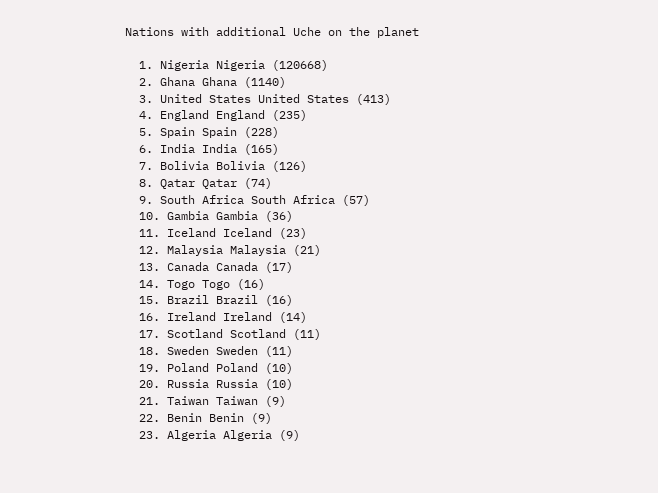Nations with additional Uche on the planet

  1. Nigeria Nigeria (120668)
  2. Ghana Ghana (1140)
  3. United States United States (413)
  4. England England (235)
  5. Spain Spain (228)
  6. India India (165)
  7. Bolivia Bolivia (126)
  8. Qatar Qatar (74)
  9. South Africa South Africa (57)
  10. Gambia Gambia (36)
  11. Iceland Iceland (23)
  12. Malaysia Malaysia (21)
  13. Canada Canada (17)
  14. Togo Togo (16)
  15. Brazil Brazil (16)
  16. Ireland Ireland (14)
  17. Scotland Scotland (11)
  18. Sweden Sweden (11)
  19. Poland Poland (10)
  20. Russia Russia (10)
  21. Taiwan Taiwan (9)
  22. Benin Benin (9)
  23. Algeria Algeria (9)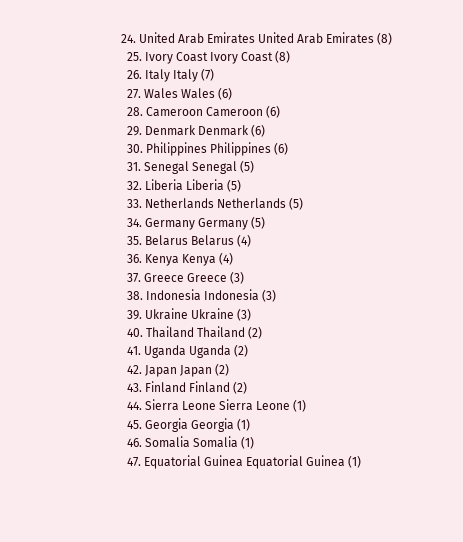24. United Arab Emirates United Arab Emirates (8)
  25. Ivory Coast Ivory Coast (8)
  26. Italy Italy (7)
  27. Wales Wales (6)
  28. Cameroon Cameroon (6)
  29. Denmark Denmark (6)
  30. Philippines Philippines (6)
  31. Senegal Senegal (5)
  32. Liberia Liberia (5)
  33. Netherlands Netherlands (5)
  34. Germany Germany (5)
  35. Belarus Belarus (4)
  36. Kenya Kenya (4)
  37. Greece Greece (3)
  38. Indonesia Indonesia (3)
  39. Ukraine Ukraine (3)
  40. Thailand Thailand (2)
  41. Uganda Uganda (2)
  42. Japan Japan (2)
  43. Finland Finland (2)
  44. Sierra Leone Sierra Leone (1)
  45. Georgia Georgia (1)
  46. Somalia Somalia (1)
  47. Equatorial Guinea Equatorial Guinea (1)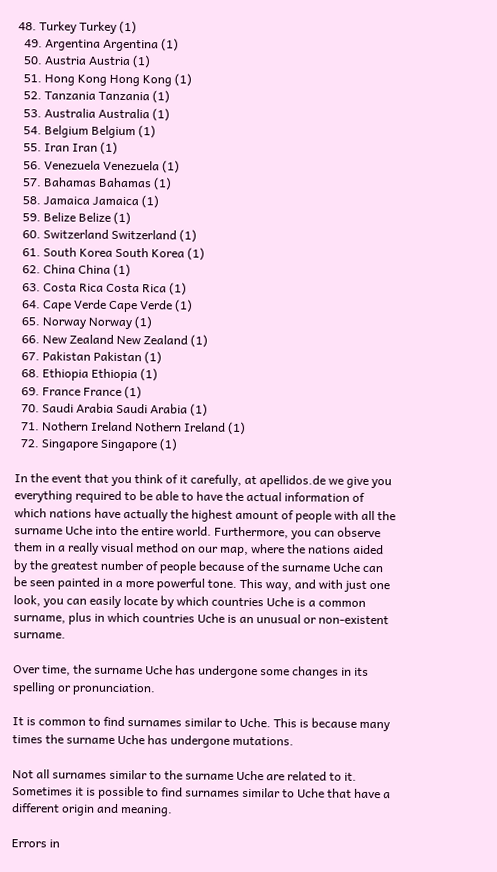48. Turkey Turkey (1)
  49. Argentina Argentina (1)
  50. Austria Austria (1)
  51. Hong Kong Hong Kong (1)
  52. Tanzania Tanzania (1)
  53. Australia Australia (1)
  54. Belgium Belgium (1)
  55. Iran Iran (1)
  56. Venezuela Venezuela (1)
  57. Bahamas Bahamas (1)
  58. Jamaica Jamaica (1)
  59. Belize Belize (1)
  60. Switzerland Switzerland (1)
  61. South Korea South Korea (1)
  62. China China (1)
  63. Costa Rica Costa Rica (1)
  64. Cape Verde Cape Verde (1)
  65. Norway Norway (1)
  66. New Zealand New Zealand (1)
  67. Pakistan Pakistan (1)
  68. Ethiopia Ethiopia (1)
  69. France France (1)
  70. Saudi Arabia Saudi Arabia (1)
  71. Nothern Ireland Nothern Ireland (1)
  72. Singapore Singapore (1)

In the event that you think of it carefully, at apellidos.de we give you everything required to be able to have the actual information of which nations have actually the highest amount of people with all the surname Uche into the entire world. Furthermore, you can observe them in a really visual method on our map, where the nations aided by the greatest number of people because of the surname Uche can be seen painted in a more powerful tone. This way, and with just one look, you can easily locate by which countries Uche is a common surname, plus in which countries Uche is an unusual or non-existent surname.

Over time, the surname Uche has undergone some changes in its spelling or pronunciation.

It is common to find surnames similar to Uche. This is because many times the surname Uche has undergone mutations.

Not all surnames similar to the surname Uche are related to it. Sometimes it is possible to find surnames similar to Uche that have a different origin and meaning.

Errors in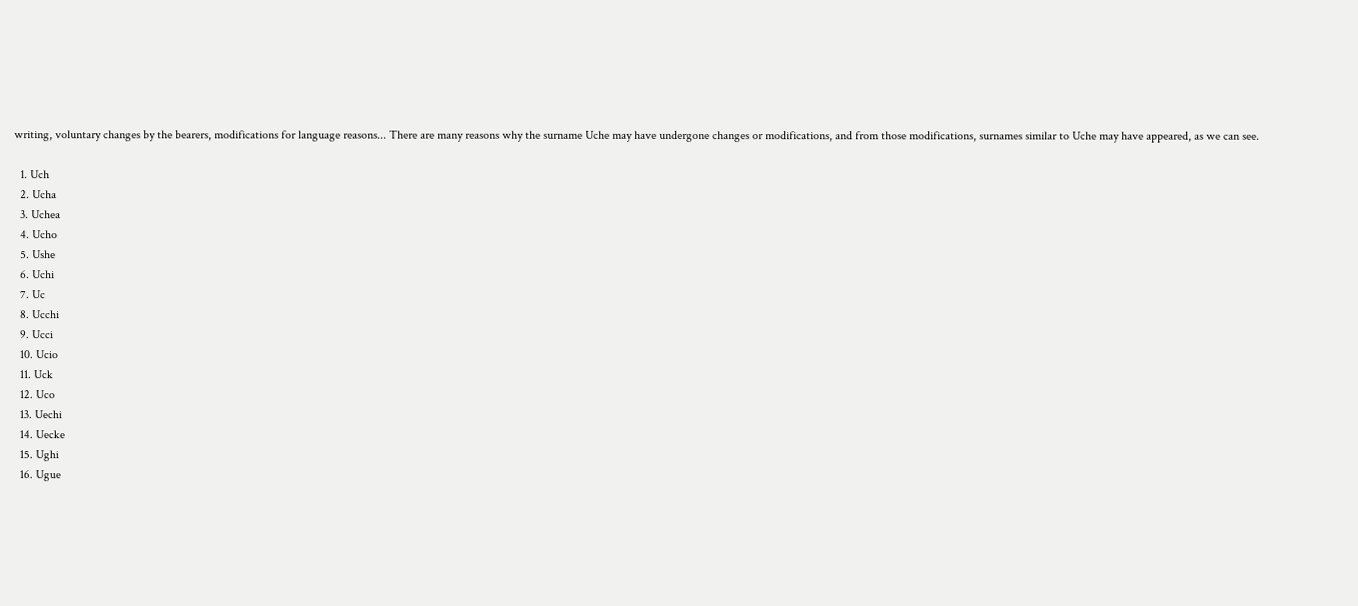writing, voluntary changes by the bearers, modifications for language reasons... There are many reasons why the surname Uche may have undergone changes or modifications, and from those modifications, surnames similar to Uche may have appeared, as we can see.

  1. Uch
  2. Ucha
  3. Uchea
  4. Ucho
  5. Ushe
  6. Uchi
  7. Uc
  8. Ucchi
  9. Ucci
  10. Ucio
  11. Uck
  12. Uco
  13. Uechi
  14. Uecke
  15. Ughi
  16. Ugue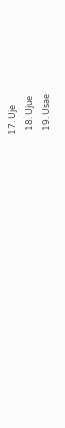17. Uje
  18. Ujue
  19. Usae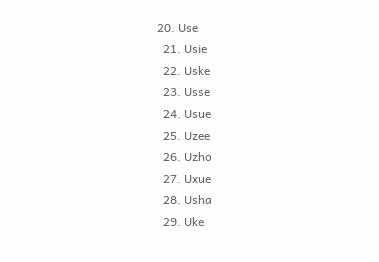20. Use
  21. Usie
  22. Uske
  23. Usse
  24. Usue
  25. Uzee
  26. Uzho
  27. Uxue
  28. Usha
  29. Uke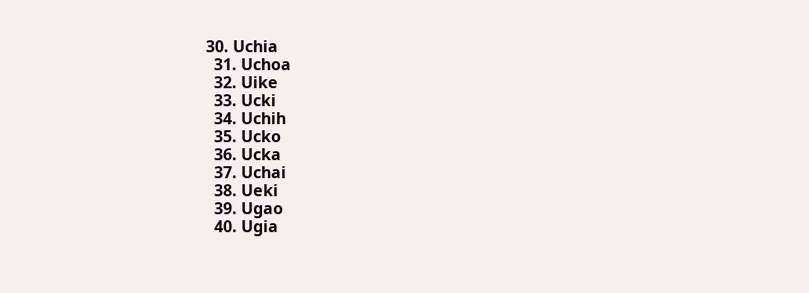30. Uchia
  31. Uchoa
  32. Uike
  33. Ucki
  34. Uchih
  35. Ucko
  36. Ucka
  37. Uchai
  38. Ueki
  39. Ugao
  40. Ugia